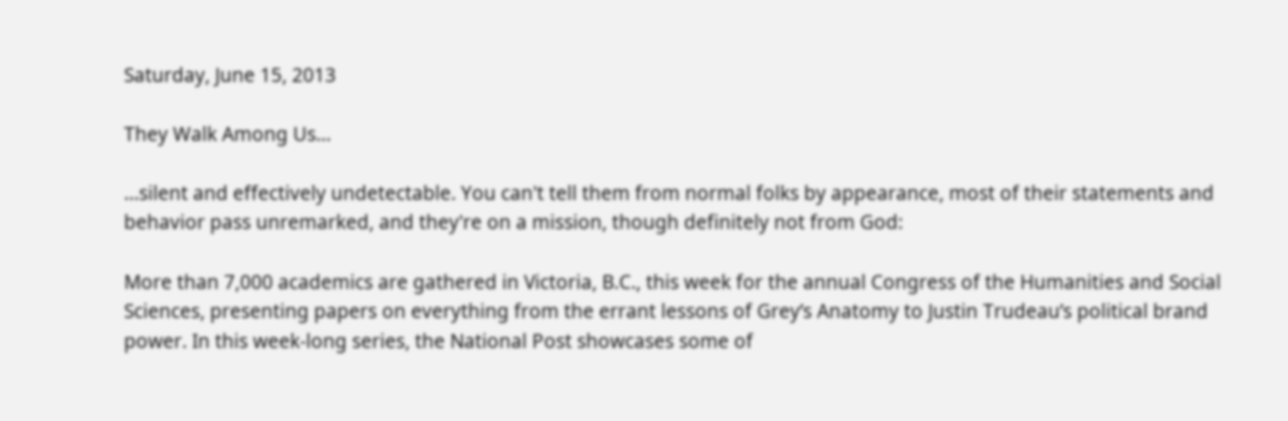Saturday, June 15, 2013

They Walk Among Us...

...silent and effectively undetectable. You can't tell them from normal folks by appearance, most of their statements and behavior pass unremarked, and they're on a mission, though definitely not from God:

More than 7,000 academics are gathered in Victoria, B.C., this week for the annual Congress of the Humanities and Social Sciences, presenting papers on everything from the errant lessons of Grey’s Anatomy to Justin Trudeau’s political brand power. In this week-long series, the National Post showcases some of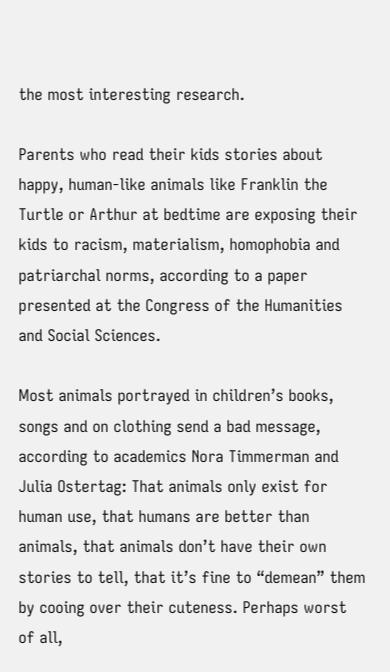the most interesting research.

Parents who read their kids stories about happy, human-like animals like Franklin the Turtle or Arthur at bedtime are exposing their kids to racism, materialism, homophobia and patriarchal norms, according to a paper presented at the Congress of the Humanities and Social Sciences.

Most animals portrayed in children’s books, songs and on clothing send a bad message, according to academics Nora Timmerman and Julia Ostertag: That animals only exist for human use, that humans are better than animals, that animals don’t have their own stories to tell, that it’s fine to “demean” them by cooing over their cuteness. Perhaps worst of all,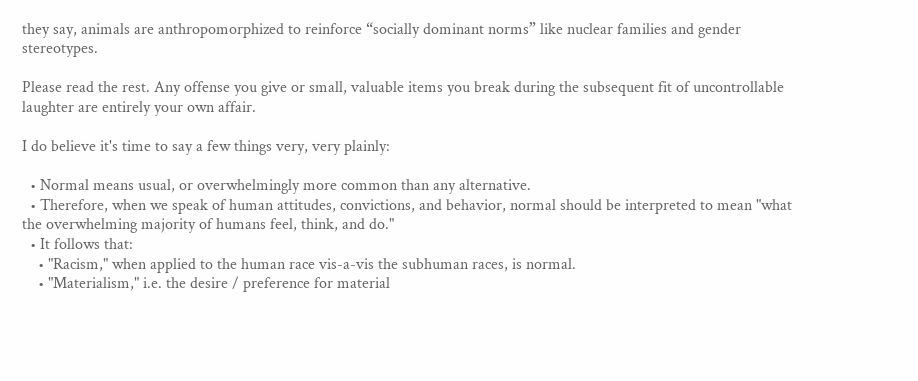they say, animals are anthropomorphized to reinforce “socially dominant norms” like nuclear families and gender stereotypes.

Please read the rest. Any offense you give or small, valuable items you break during the subsequent fit of uncontrollable laughter are entirely your own affair.

I do believe it's time to say a few things very, very plainly:

  • Normal means usual, or overwhelmingly more common than any alternative.
  • Therefore, when we speak of human attitudes, convictions, and behavior, normal should be interpreted to mean "what the overwhelming majority of humans feel, think, and do."
  • It follows that:
    • "Racism," when applied to the human race vis-a-vis the subhuman races, is normal.
    • "Materialism," i.e. the desire / preference for material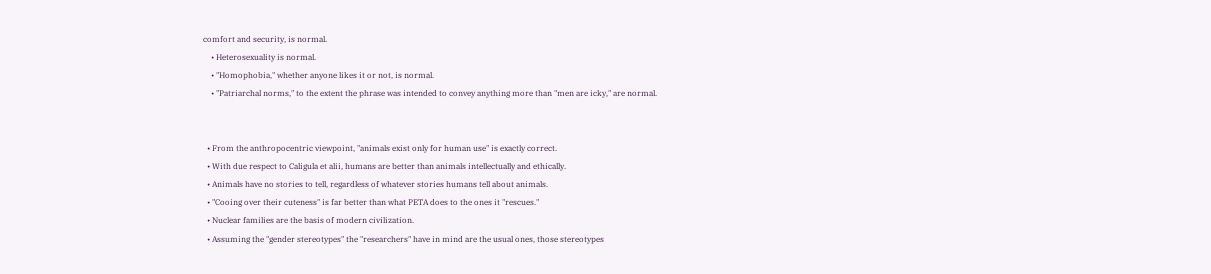comfort and security, is normal.
    • Heterosexuality is normal.
    • "Homophobia," whether anyone likes it or not, is normal.
    • "Patriarchal norms," to the extent the phrase was intended to convey anything more than "men are icky," are normal.


  • From the anthropocentric viewpoint, "animals exist only for human use" is exactly correct.
  • With due respect to Caligula et alii, humans are better than animals intellectually and ethically.
  • Animals have no stories to tell, regardless of whatever stories humans tell about animals.
  • "Cooing over their cuteness" is far better than what PETA does to the ones it "rescues."
  • Nuclear families are the basis of modern civilization.
  • Assuming the "gender stereotypes" the "researchers" have in mind are the usual ones, those stereotypes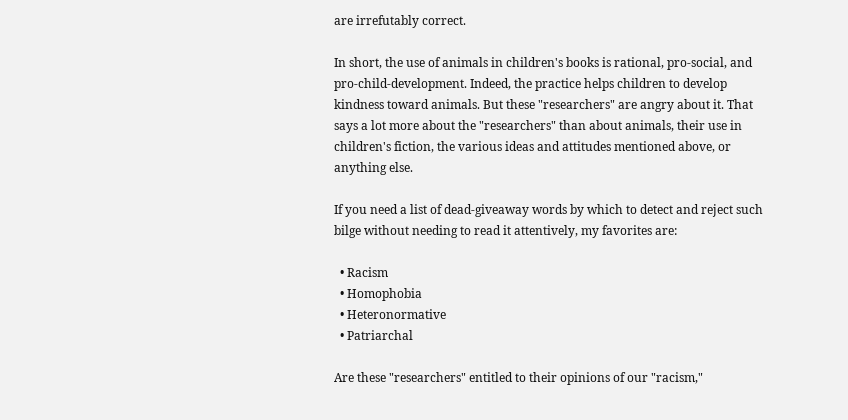are irrefutably correct.

In short, the use of animals in children's books is rational, pro-social, and pro-child-development. Indeed, the practice helps children to develop kindness toward animals. But these "researchers" are angry about it. That says a lot more about the "researchers" than about animals, their use in children's fiction, the various ideas and attitudes mentioned above, or anything else.

If you need a list of dead-giveaway words by which to detect and reject such bilge without needing to read it attentively, my favorites are:

  • Racism
  • Homophobia
  • Heteronormative
  • Patriarchal

Are these "researchers" entitled to their opinions of our "racism,"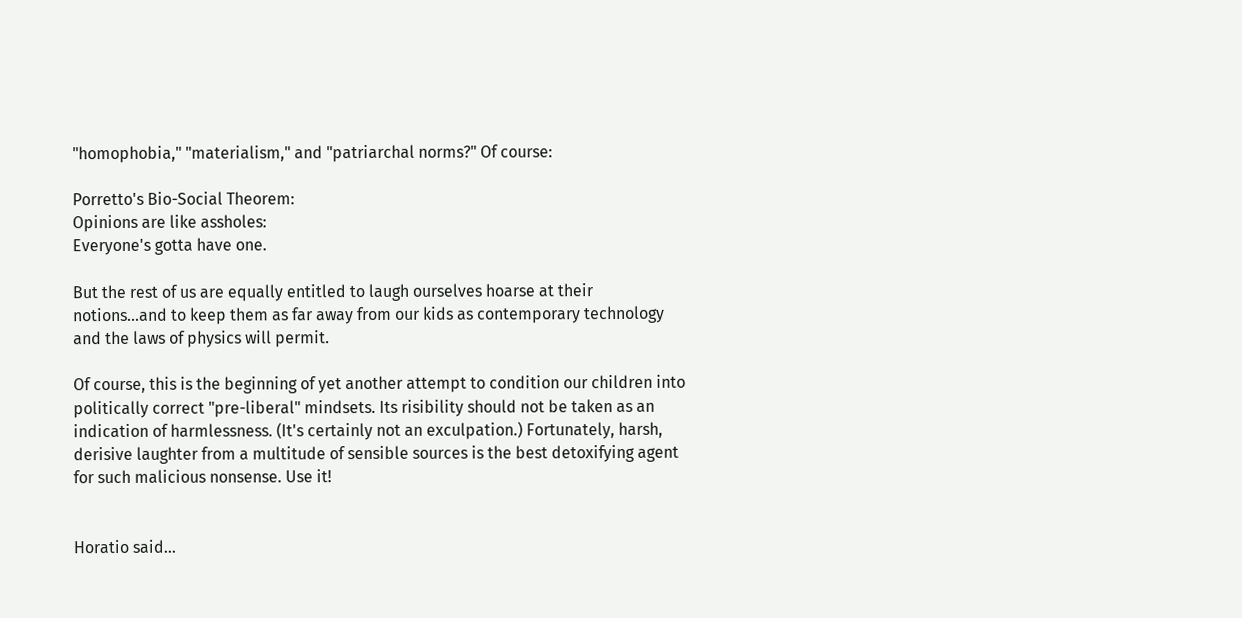"homophobia," "materialism," and "patriarchal norms?" Of course:

Porretto's Bio-Social Theorem:
Opinions are like assholes:
Everyone's gotta have one.

But the rest of us are equally entitled to laugh ourselves hoarse at their notions...and to keep them as far away from our kids as contemporary technology and the laws of physics will permit.

Of course, this is the beginning of yet another attempt to condition our children into politically correct "pre-liberal" mindsets. Its risibility should not be taken as an indication of harmlessness. (It's certainly not an exculpation.) Fortunately, harsh, derisive laughter from a multitude of sensible sources is the best detoxifying agent for such malicious nonsense. Use it!


Horatio said...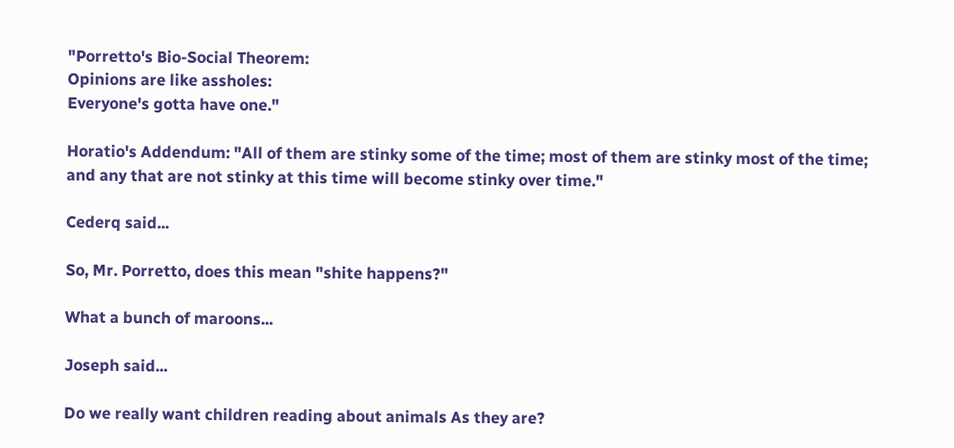"Porretto's Bio-Social Theorem:
Opinions are like assholes:
Everyone's gotta have one."

Horatio's Addendum: "All of them are stinky some of the time; most of them are stinky most of the time; and any that are not stinky at this time will become stinky over time."

Cederq said...

So, Mr. Porretto, does this mean "shite happens?"

What a bunch of maroons...

Joseph said...

Do we really want children reading about animals As they are?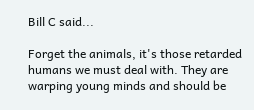Bill C said...

Forget the animals, it's those retarded humans we must deal with. They are warping young minds and should be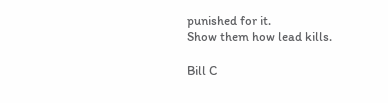punished for it.
Show them how lead kills.

Bill C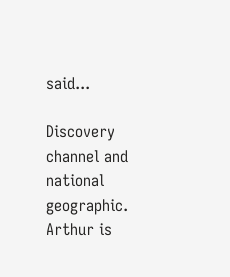said...

Discovery channel and national geographic. Arthur is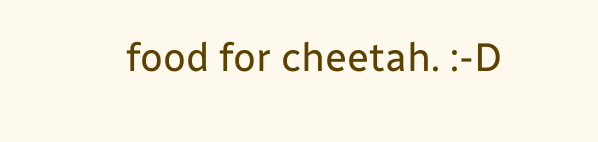food for cheetah. :-D